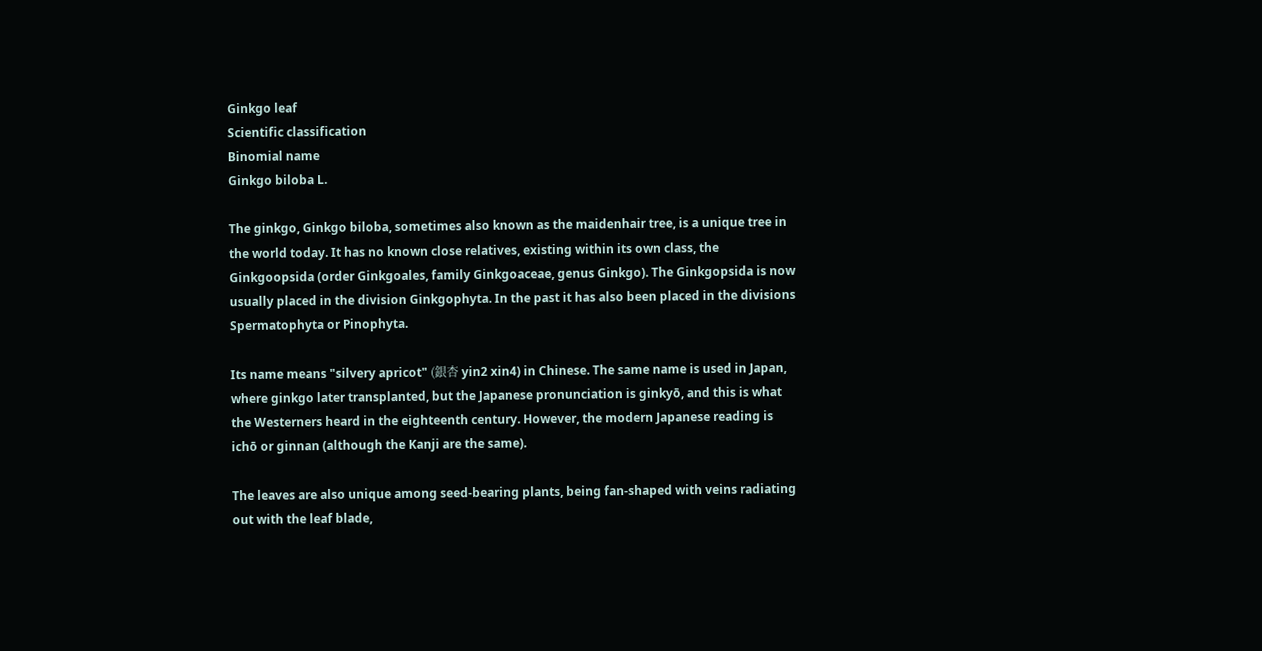Ginkgo leaf
Scientific classification
Binomial name
Ginkgo biloba L.

The ginkgo, Ginkgo biloba, sometimes also known as the maidenhair tree, is a unique tree in the world today. It has no known close relatives, existing within its own class, the Ginkgoopsida (order Ginkgoales, family Ginkgoaceae, genus Ginkgo). The Ginkgopsida is now usually placed in the division Ginkgophyta. In the past it has also been placed in the divisions Spermatophyta or Pinophyta.

Its name means "silvery apricot" (銀杏 yin2 xin4) in Chinese. The same name is used in Japan, where ginkgo later transplanted, but the Japanese pronunciation is ginkyō, and this is what the Westerners heard in the eighteenth century. However, the modern Japanese reading is ichō or ginnan (although the Kanji are the same).

The leaves are also unique among seed-bearing plants, being fan-shaped with veins radiating out with the leaf blade,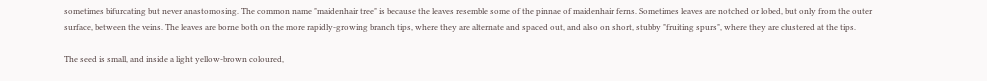sometimes bifurcating but never anastomosing. The common name "maidenhair tree" is because the leaves resemble some of the pinnae of maidenhair ferns. Sometimes leaves are notched or lobed, but only from the outer surface, between the veins. The leaves are borne both on the more rapidly-growing branch tips, where they are alternate and spaced out, and also on short, stubby "fruiting spurs", where they are clustered at the tips.

The seed is small, and inside a light yellow-brown coloured,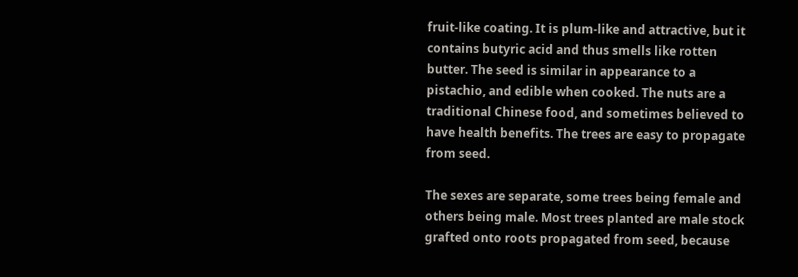fruit-like coating. It is plum-like and attractive, but it contains butyric acid and thus smells like rotten butter. The seed is similar in appearance to a pistachio, and edible when cooked. The nuts are a traditional Chinese food, and sometimes believed to have health benefits. The trees are easy to propagate from seed.

The sexes are separate, some trees being female and others being male. Most trees planted are male stock grafted onto roots propagated from seed, because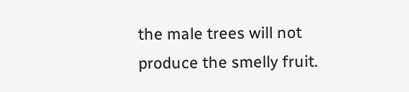the male trees will not produce the smelly fruit.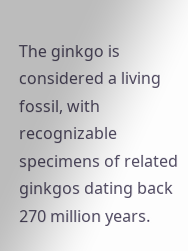The ginkgo is considered a living fossil, with recognizable specimens of related ginkgos dating back 270 million years.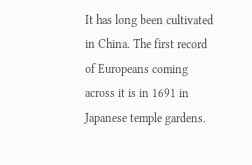It has long been cultivated in China. The first record of Europeans coming across it is in 1691 in Japanese temple gardens.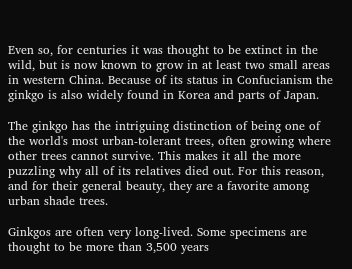Even so, for centuries it was thought to be extinct in the wild, but is now known to grow in at least two small areas in western China. Because of its status in Confucianism the ginkgo is also widely found in Korea and parts of Japan.

The ginkgo has the intriguing distinction of being one of the world's most urban-tolerant trees, often growing where other trees cannot survive. This makes it all the more puzzling why all of its relatives died out. For this reason, and for their general beauty, they are a favorite among urban shade trees.

Ginkgos are often very long-lived. Some specimens are thought to be more than 3,500 years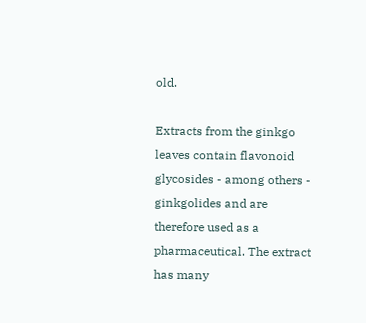old.

Extracts from the ginkgo leaves contain flavonoid glycosides - among others - ginkgolides and are therefore used as a pharmaceutical. The extract has many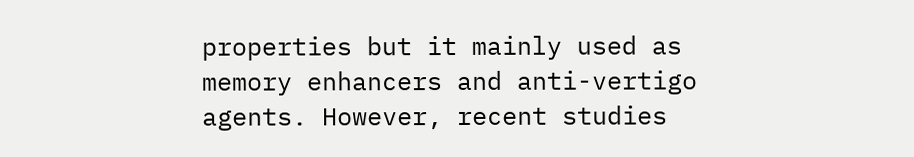properties but it mainly used as memory enhancers and anti-vertigo agents. However, recent studies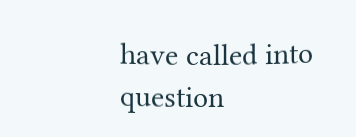have called into question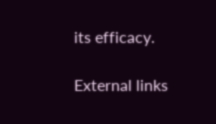its efficacy.

External links